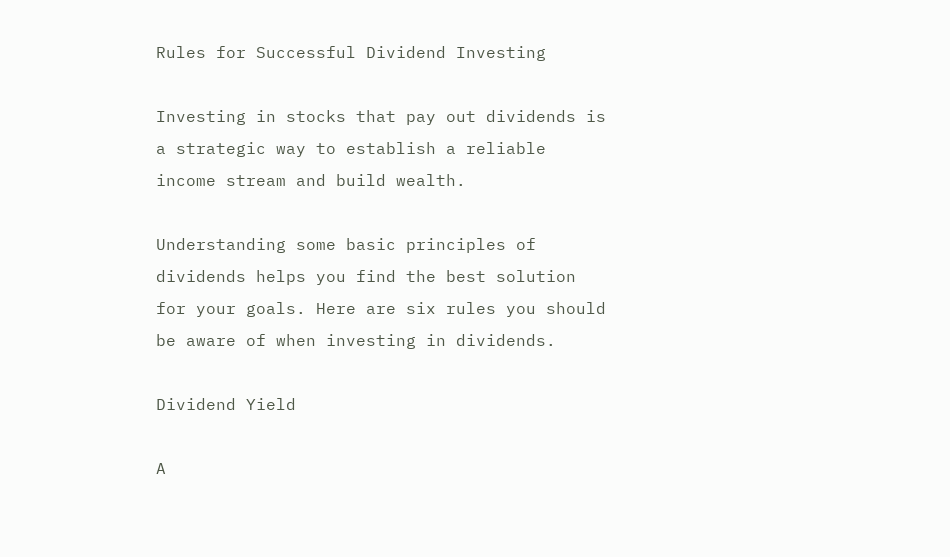Rules for Successful Dividend Investing

Investing in stocks that pay out dividends is a strategic way to establish a reliable income stream and build wealth.

Understanding some basic principles of dividends helps you find the best solution for your goals. Here are six rules you should be aware of when investing in dividends.

Dividend Yield

A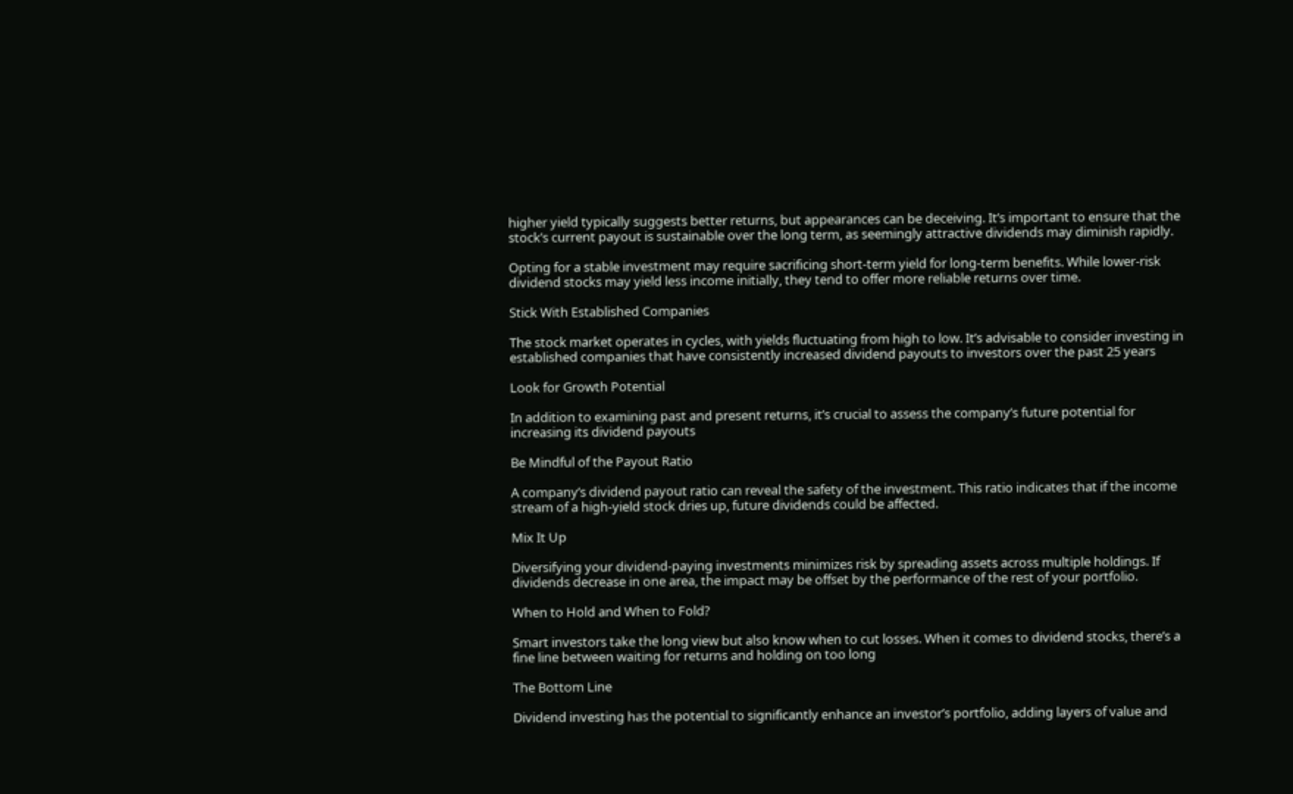higher yield typically suggests better returns, but appearances can be deceiving. It’s important to ensure that the stock’s current payout is sustainable over the long term, as seemingly attractive dividends may diminish rapidly.

Opting for a stable investment may require sacrificing short-term yield for long-term benefits. While lower-risk dividend stocks may yield less income initially, they tend to offer more reliable returns over time.

Stick With Established Companies

The stock market operates in cycles, with yields fluctuating from high to low. It’s advisable to consider investing in established companies that have consistently increased dividend payouts to investors over the past 25 years

Look for Growth Potential

In addition to examining past and present returns, it’s crucial to assess the company’s future potential for increasing its dividend payouts

Be Mindful of the Payout Ratio

A company’s dividend payout ratio can reveal the safety of the investment. This ratio indicates that if the income stream of a high-yield stock dries up, future dividends could be affected.

Mix It Up

Diversifying your dividend-paying investments minimizes risk by spreading assets across multiple holdings. If dividends decrease in one area, the impact may be offset by the performance of the rest of your portfolio.

When to Hold and When to Fold?

Smart investors take the long view but also know when to cut losses. When it comes to dividend stocks, there’s a fine line between waiting for returns and holding on too long

The Bottom Line

Dividend investing has the potential to significantly enhance an investor’s portfolio, adding layers of value and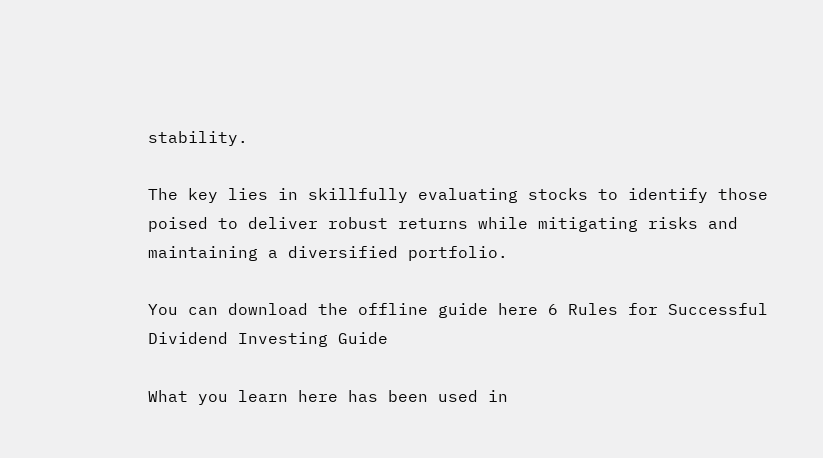stability.

The key lies in skillfully evaluating stocks to identify those poised to deliver robust returns while mitigating risks and maintaining a diversified portfolio.

You can download the offline guide here 6 Rules for Successful Dividend Investing Guide

What you learn here has been used in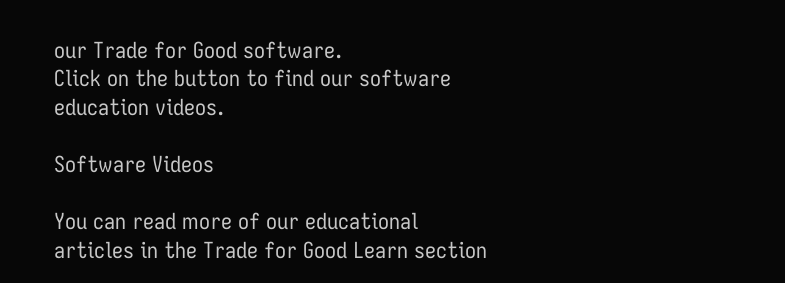our Trade for Good software.
Click on the button to find our software education videos.

Software Videos

You can read more of our educational articles in the Trade for Good Learn section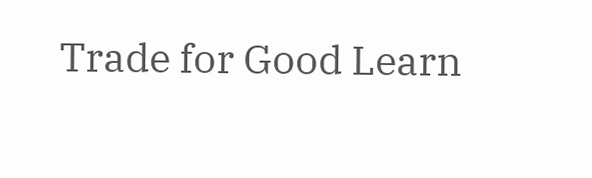Trade for Good Learn